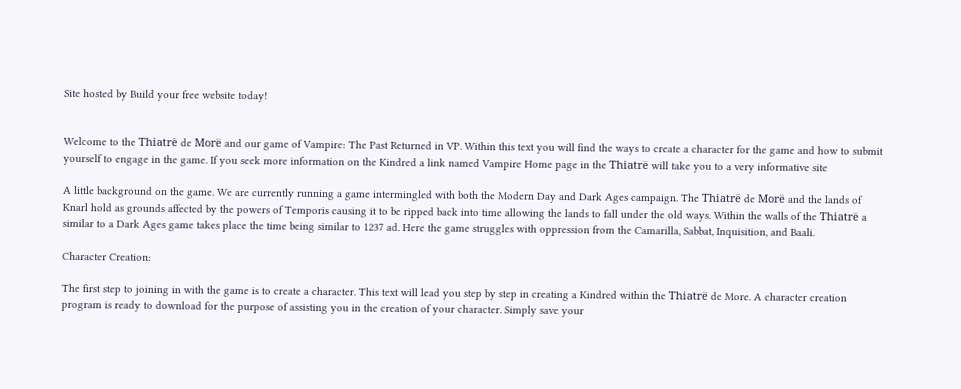Site hosted by Build your free website today!


Welcome to the Thiatrë de Morë and our game of Vampire: The Past Returned in VP. Within this text you will find the ways to create a character for the game and how to submit yourself to engage in the game. If you seek more information on the Kindred a link named Vampire Home page in the Thiatrë will take you to a very informative site

A little background on the game. We are currently running a game intermingled with both the Modern Day and Dark Ages campaign. The Thiatrë de Morë and the lands of Knarl hold as grounds affected by the powers of Temporis causing it to be ripped back into time allowing the lands to fall under the old ways. Within the walls of the Thiatrë a similar to a Dark Ages game takes place the time being similar to 1237 ad. Here the game struggles with oppression from the Camarilla, Sabbat, Inquisition, and Baali.

Character Creation:

The first step to joining in with the game is to create a character. This text will lead you step by step in creating a Kindred within the Thiatrë de More. A character creation program is ready to download for the purpose of assisting you in the creation of your character. Simply save your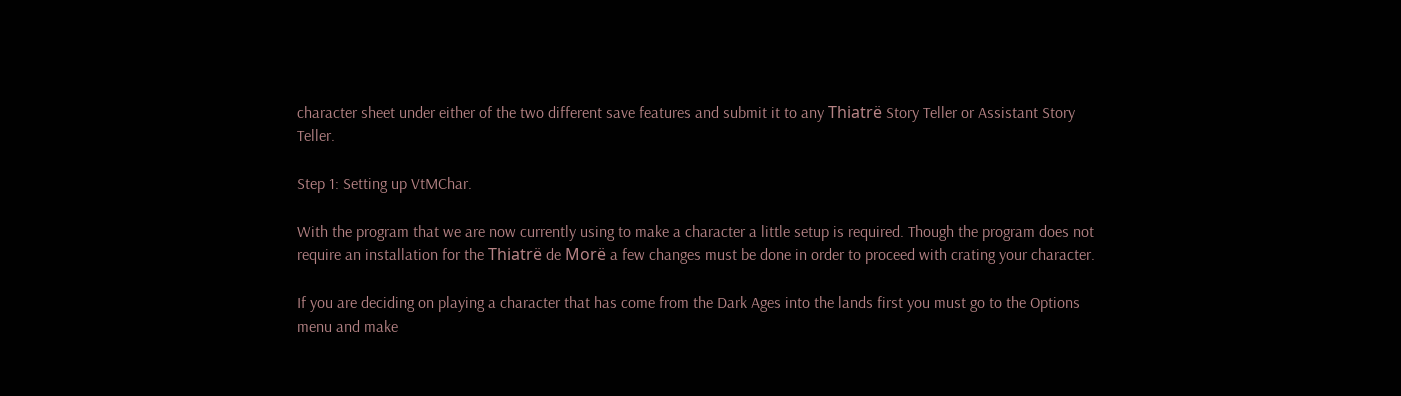character sheet under either of the two different save features and submit it to any Thiatrë Story Teller or Assistant Story Teller.

Step 1: Setting up VtMChar.

With the program that we are now currently using to make a character a little setup is required. Though the program does not require an installation for the Thiatrë de Morë a few changes must be done in order to proceed with crating your character.

If you are deciding on playing a character that has come from the Dark Ages into the lands first you must go to the Options menu and make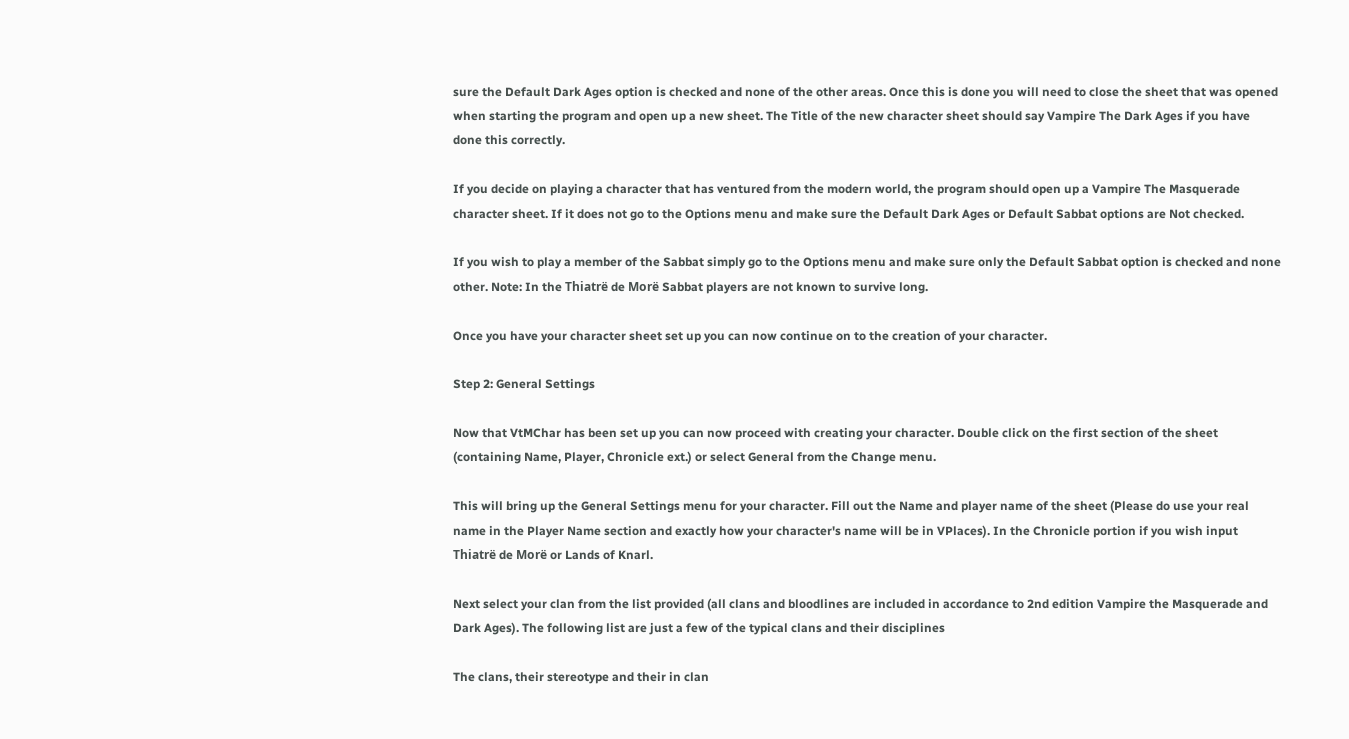sure the Default Dark Ages option is checked and none of the other areas. Once this is done you will need to close the sheet that was opened when starting the program and open up a new sheet. The Title of the new character sheet should say Vampire The Dark Ages if you have done this correctly.

If you decide on playing a character that has ventured from the modern world, the program should open up a Vampire The Masquerade character sheet. If it does not go to the Options menu and make sure the Default Dark Ages or Default Sabbat options are Not checked.

If you wish to play a member of the Sabbat simply go to the Options menu and make sure only the Default Sabbat option is checked and none other. Note: In the Thiatrë de Morë Sabbat players are not known to survive long.

Once you have your character sheet set up you can now continue on to the creation of your character.

Step 2: General Settings

Now that VtMChar has been set up you can now proceed with creating your character. Double click on the first section of the sheet (containing Name, Player, Chronicle ext.) or select General from the Change menu.

This will bring up the General Settings menu for your character. Fill out the Name and player name of the sheet (Please do use your real name in the Player Name section and exactly how your character's name will be in VPlaces). In the Chronicle portion if you wish input Thiatrë de Morë or Lands of Knarl.

Next select your clan from the list provided (all clans and bloodlines are included in accordance to 2nd edition Vampire the Masquerade and Dark Ages). The following list are just a few of the typical clans and their disciplines

The clans, their stereotype and their in clan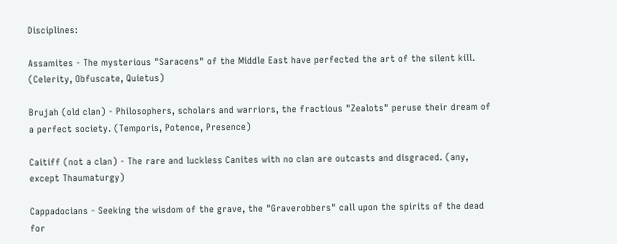Disciplines:

Assamites - The mysterious "Saracens" of the Middle East have perfected the art of the silent kill. (Celerity, Obfuscate, Quietus)

Brujah (old clan) - Philosophers, scholars and warriors, the fractious "Zealots" peruse their dream of a perfect society. (Temporis, Potence, Presence)

Caitiff (not a clan) - The rare and luckless Canites with no clan are outcasts and disgraced. (any, except Thaumaturgy)

Cappadocians - Seeking the wisdom of the grave, the "Graverobbers" call upon the spirits of the dead for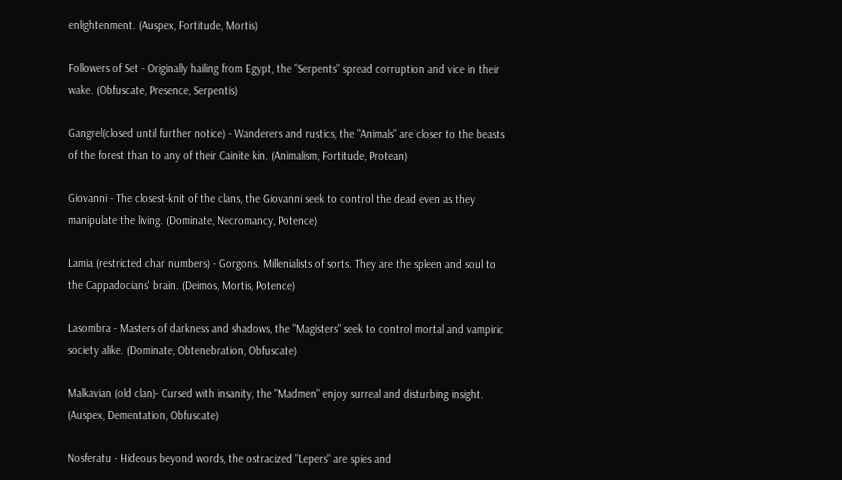enlightenment. (Auspex, Fortitude, Mortis)

Followers of Set - Originally hailing from Egypt, the "Serpents" spread corruption and vice in their wake. (Obfuscate, Presence, Serpentis)

Gangrel(closed until further notice) - Wanderers and rustics, the "Animals" are closer to the beasts of the forest than to any of their Cainite kin. (Animalism, Fortitude, Protean)

Giovanni - The closest-knit of the clans, the Giovanni seek to control the dead even as they manipulate the living. (Dominate, Necromancy, Potence)

Lamia (restricted char numbers) - Gorgons. Millenialists of sorts. They are the spleen and soul to the Cappadocians' brain. (Deimos, Mortis, Potence)

Lasombra - Masters of darkness and shadows, the "Magisters" seek to control mortal and vampiric society alike. (Dominate, Obtenebration, Obfuscate)

Malkavian (old clan)- Cursed with insanity, the "Madmen" enjoy surreal and disturbing insight. (Auspex, Dementation, Obfuscate)

Nosferatu - Hideous beyond words, the ostracized "Lepers" are spies and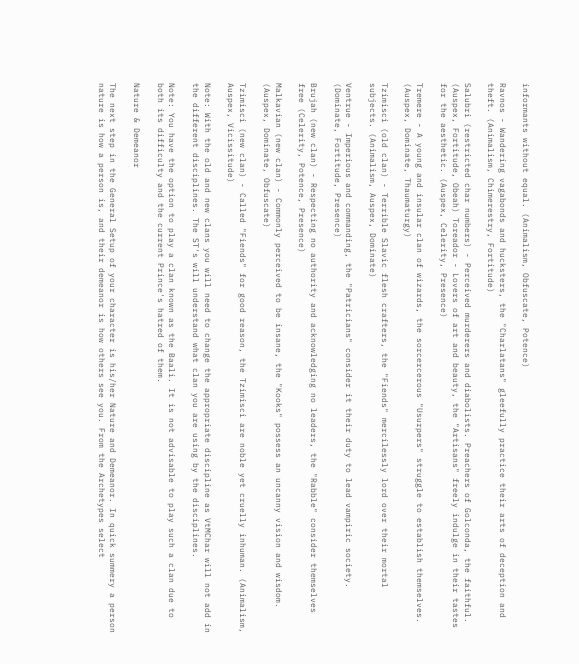informants without equal. (Animalism, Obfuscate, Potence)

Ravnos - Wandering vagabonds and hucksters, the "Charlatans" gleefully practice their arts of deception and theft. (Animalism, Chimerestry, Fortitude)

Salubri (restricted char numbers) - Perceived murderers and diabolists. Preachers of Golconda, the faithful. (Auspex, Fortitude, Obeah) Toreador - Lovers of art and beauty, the "Artisans" freely indulge in their tastes for the aesthetic. (Auspex, Celerity, Presence)

Tremere - A young and insular clan of wizards, the sorcercerous "Usurpers" struggle to establish themselves. (Auspex, Dominate, Thaumaturgy)

Tzimisci (old clan) - Terrible Slavic flesh crafters, the "Fiends" mercilessly lord over their mortal subjects. (Animalism, Auspex, Dominate)

Ventrue - Imperious and commanding, the "Patricians" consider it their duty to lead vampiric society. (Dominate, Fortitude, Presence)

Brujah (new clan) - Respecting no authority and acknowledging no leaders, the "Rabble" consider themselves free (Celerity, Potence, Presence)

Malkavian (new clan) - Commonly perceived to be insane, the "Kooks" possess an uncanny vision and wisdom. (Auspex, Dominate, Obfuscate)

Tzimisci (new clan) - Called "Fiends" for good reason, the Tzimisci are noble yet cruelly inhuman. (Animalism, Auspex, Vicissitude)

Note: With the old and new clans you will need to change the appropriate discipline as VtMChar will not add in the different disciplines. The ST's will understand what clan you are using by the disciplines.

Note: You have the option to play a clan known as the Baali. It is not advisable to play such a clan due to both its difficulty and the current Prince's hatred of them.

Nature & Demeanor

The next step in the General Setup of your character is his/her Nature and Demeanor. In quick summery a person nature is how a person is, and their demeanor is how others see you. From the Archetypes select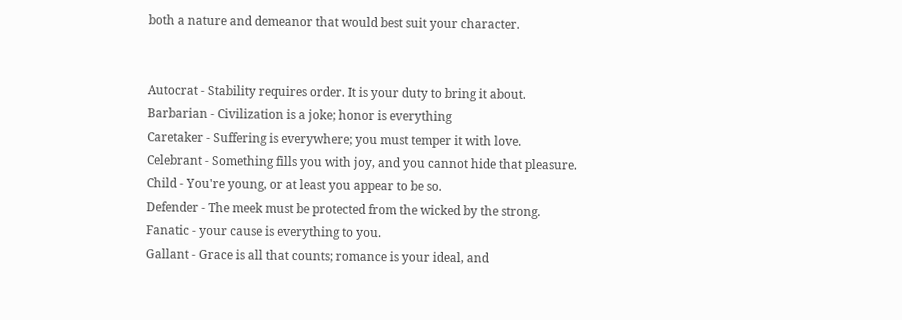both a nature and demeanor that would best suit your character.


Autocrat - Stability requires order. It is your duty to bring it about.
Barbarian - Civilization is a joke; honor is everything
Caretaker - Suffering is everywhere; you must temper it with love.
Celebrant - Something fills you with joy, and you cannot hide that pleasure.
Child - You're young, or at least you appear to be so.
Defender - The meek must be protected from the wicked by the strong.
Fanatic - your cause is everything to you.
Gallant - Grace is all that counts; romance is your ideal, and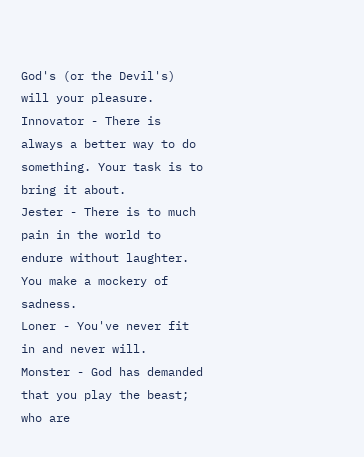God's (or the Devil's) will your pleasure.
Innovator - There is always a better way to do something. Your task is to bring it about.
Jester - There is to much pain in the world to endure without laughter. You make a mockery of sadness.
Loner - You've never fit in and never will.
Monster - God has demanded that you play the beast; who are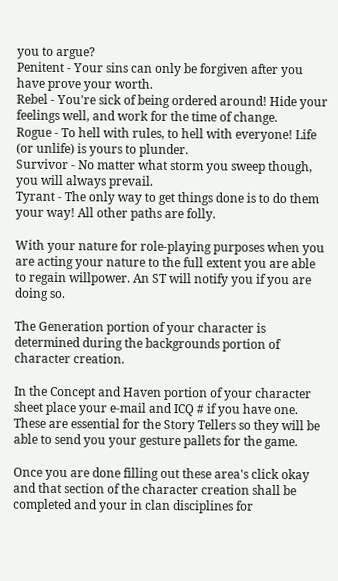you to argue?
Penitent - Your sins can only be forgiven after you have prove your worth.
Rebel - You're sick of being ordered around! Hide your feelings well, and work for the time of change.
Rogue - To hell with rules, to hell with everyone! Life (or unlife) is yours to plunder.
Survivor - No matter what storm you sweep though, you will always prevail.
Tyrant - The only way to get things done is to do them your way! All other paths are folly.

With your nature for role-playing purposes when you are acting your nature to the full extent you are able to regain willpower. An ST will notify you if you are doing so.

The Generation portion of your character is determined during the backgrounds portion of character creation.

In the Concept and Haven portion of your character sheet place your e-mail and ICQ # if you have one. These are essential for the Story Tellers so they will be able to send you your gesture pallets for the game.

Once you are done filling out these area's click okay and that section of the character creation shall be completed and your in clan disciplines for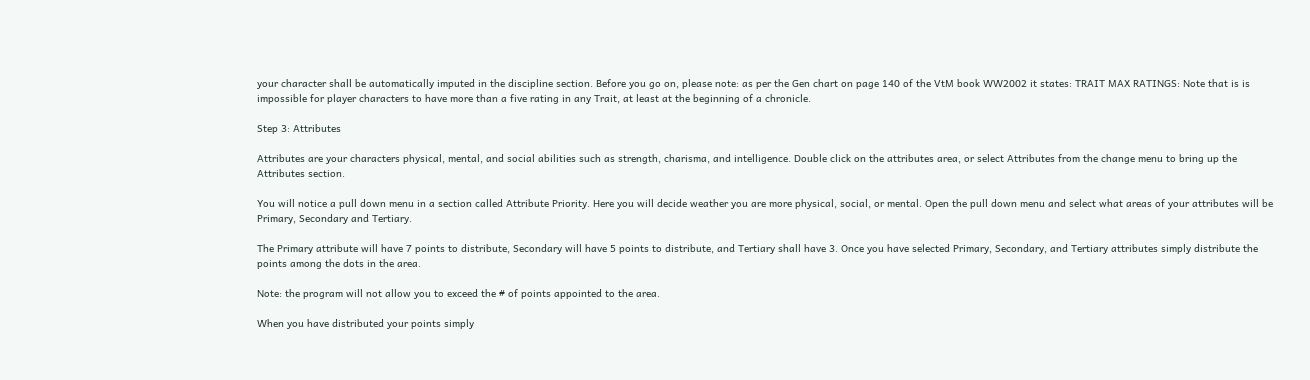your character shall be automatically imputed in the discipline section. Before you go on, please note: as per the Gen chart on page 140 of the VtM book WW2002 it states: TRAIT MAX RATINGS: Note that is is impossible for player characters to have more than a five rating in any Trait, at least at the beginning of a chronicle.

Step 3: Attributes

Attributes are your characters physical, mental, and social abilities such as strength, charisma, and intelligence. Double click on the attributes area, or select Attributes from the change menu to bring up the Attributes section.

You will notice a pull down menu in a section called Attribute Priority. Here you will decide weather you are more physical, social, or mental. Open the pull down menu and select what areas of your attributes will be Primary, Secondary and Tertiary.

The Primary attribute will have 7 points to distribute, Secondary will have 5 points to distribute, and Tertiary shall have 3. Once you have selected Primary, Secondary, and Tertiary attributes simply distribute the points among the dots in the area.

Note: the program will not allow you to exceed the # of points appointed to the area.

When you have distributed your points simply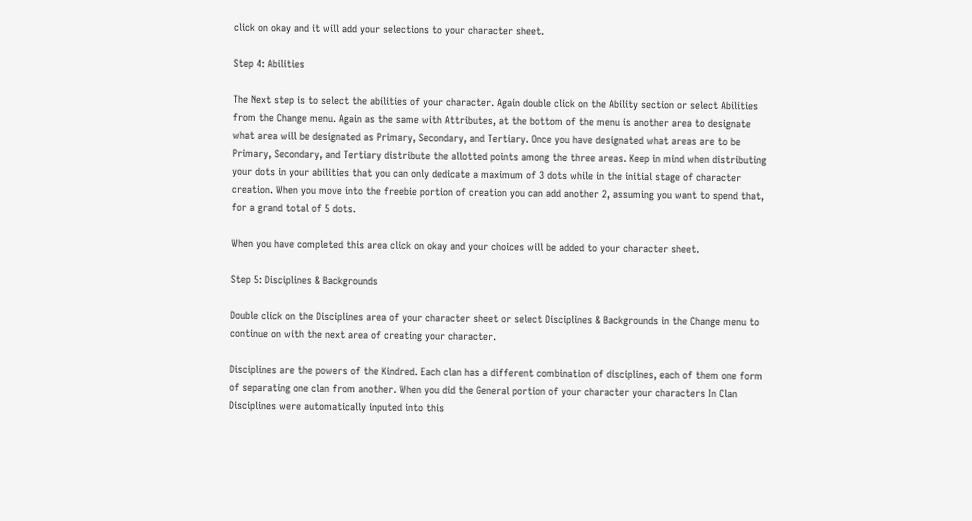click on okay and it will add your selections to your character sheet.

Step 4: Abilities

The Next step is to select the abilities of your character. Again double click on the Ability section or select Abilities from the Change menu. Again as the same with Attributes, at the bottom of the menu is another area to designate what area will be designated as Primary, Secondary, and Tertiary. Once you have designated what areas are to be Primary, Secondary, and Tertiary distribute the allotted points among the three areas. Keep in mind when distributing your dots in your abilities that you can only dedicate a maximum of 3 dots while in the initial stage of character creation. When you move into the freebie portion of creation you can add another 2, assuming you want to spend that, for a grand total of 5 dots.

When you have completed this area click on okay and your choices will be added to your character sheet.

Step 5: Disciplines & Backgrounds

Double click on the Disciplines area of your character sheet or select Disciplines & Backgrounds in the Change menu to continue on with the next area of creating your character.

Disciplines are the powers of the Kindred. Each clan has a different combination of disciplines, each of them one form of separating one clan from another. When you did the General portion of your character your characters In Clan Disciplines were automatically inputed into this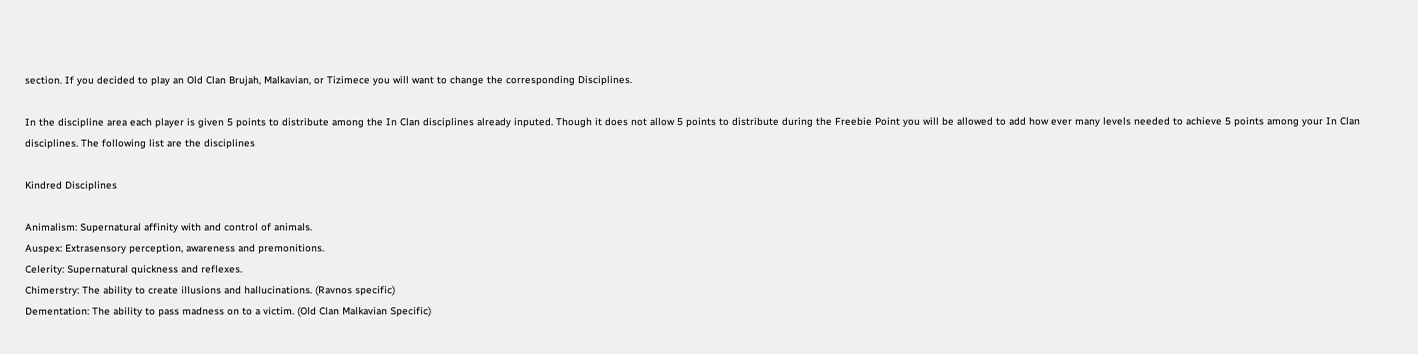section. If you decided to play an Old Clan Brujah, Malkavian, or Tizimece you will want to change the corresponding Disciplines.

In the discipline area each player is given 5 points to distribute among the In Clan disciplines already inputed. Though it does not allow 5 points to distribute during the Freebie Point you will be allowed to add how ever many levels needed to achieve 5 points among your In Clan disciplines. The following list are the disciplines

Kindred Disciplines

Animalism: Supernatural affinity with and control of animals.
Auspex: Extrasensory perception, awareness and premonitions.
Celerity: Supernatural quickness and reflexes.
Chimerstry: The ability to create illusions and hallucinations. (Ravnos specific)
Dementation: The ability to pass madness on to a victim. (Old Clan Malkavian Specific)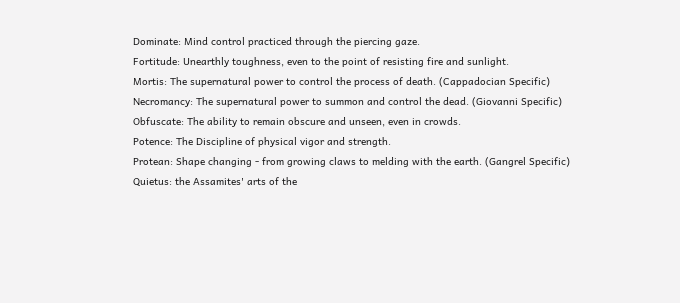Dominate: Mind control practiced through the piercing gaze.
Fortitude: Unearthly toughness, even to the point of resisting fire and sunlight.
Mortis: The supernatural power to control the process of death. (Cappadocian Specific)
Necromancy: The supernatural power to summon and control the dead. (Giovanni Specific)
Obfuscate: The ability to remain obscure and unseen, even in crowds.
Potence: The Discipline of physical vigor and strength.
Protean: Shape changing - from growing claws to melding with the earth. (Gangrel Specific)
Quietus: the Assamites' arts of the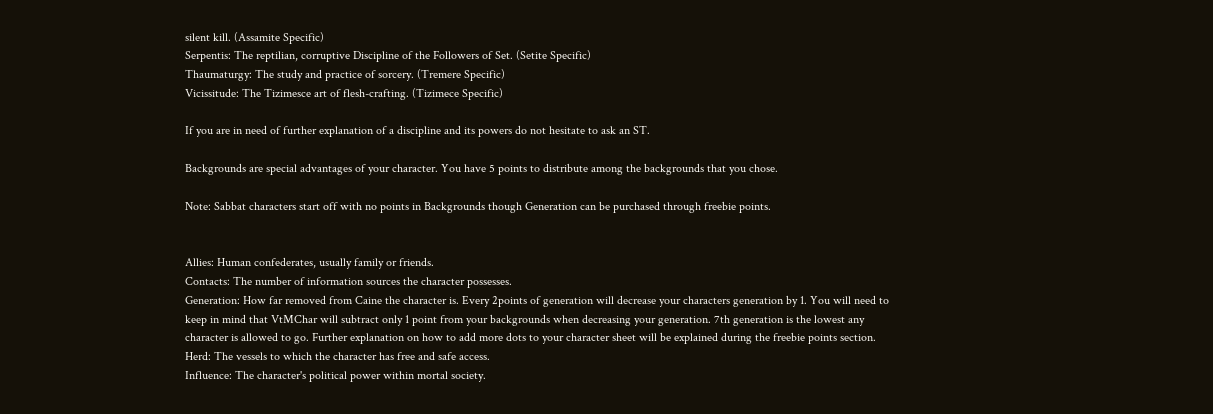silent kill. (Assamite Specific)
Serpentis: The reptilian, corruptive Discipline of the Followers of Set. (Setite Specific)
Thaumaturgy: The study and practice of sorcery. (Tremere Specific)
Vicissitude: The Tizimesce art of flesh-crafting. (Tizimece Specific)

If you are in need of further explanation of a discipline and its powers do not hesitate to ask an ST.

Backgrounds are special advantages of your character. You have 5 points to distribute among the backgrounds that you chose.

Note: Sabbat characters start off with no points in Backgrounds though Generation can be purchased through freebie points.


Allies: Human confederates, usually family or friends.
Contacts: The number of information sources the character possesses.
Generation: How far removed from Caine the character is. Every 2points of generation will decrease your characters generation by 1. You will need to keep in mind that VtMChar will subtract only 1 point from your backgrounds when decreasing your generation. 7th generation is the lowest any character is allowed to go. Further explanation on how to add more dots to your character sheet will be explained during the freebie points section.
Herd: The vessels to which the character has free and safe access.
Influence: The character's political power within mortal society.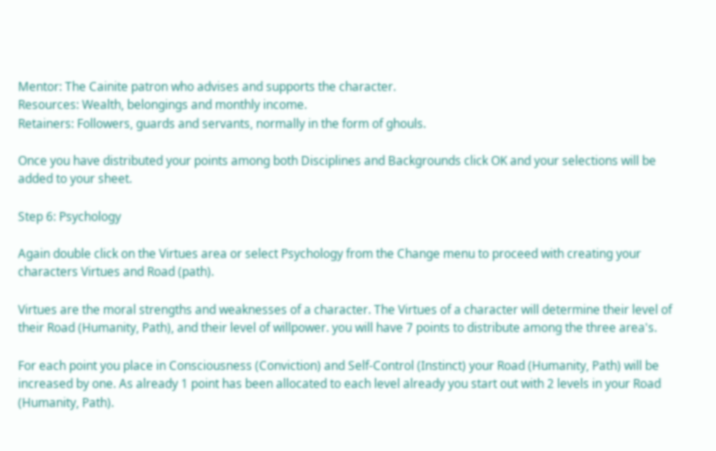Mentor: The Cainite patron who advises and supports the character.
Resources: Wealth, belongings and monthly income.
Retainers: Followers, guards and servants, normally in the form of ghouls.

Once you have distributed your points among both Disciplines and Backgrounds click OK and your selections will be added to your sheet.

Step 6: Psychology

Again double click on the Virtues area or select Psychology from the Change menu to proceed with creating your characters Virtues and Road (path).

Virtues are the moral strengths and weaknesses of a character. The Virtues of a character will determine their level of their Road (Humanity, Path), and their level of willpower. you will have 7 points to distribute among the three area's.

For each point you place in Consciousness (Conviction) and Self-Control (Instinct) your Road (Humanity, Path) will be increased by one. As already 1 point has been allocated to each level already you start out with 2 levels in your Road (Humanity, Path).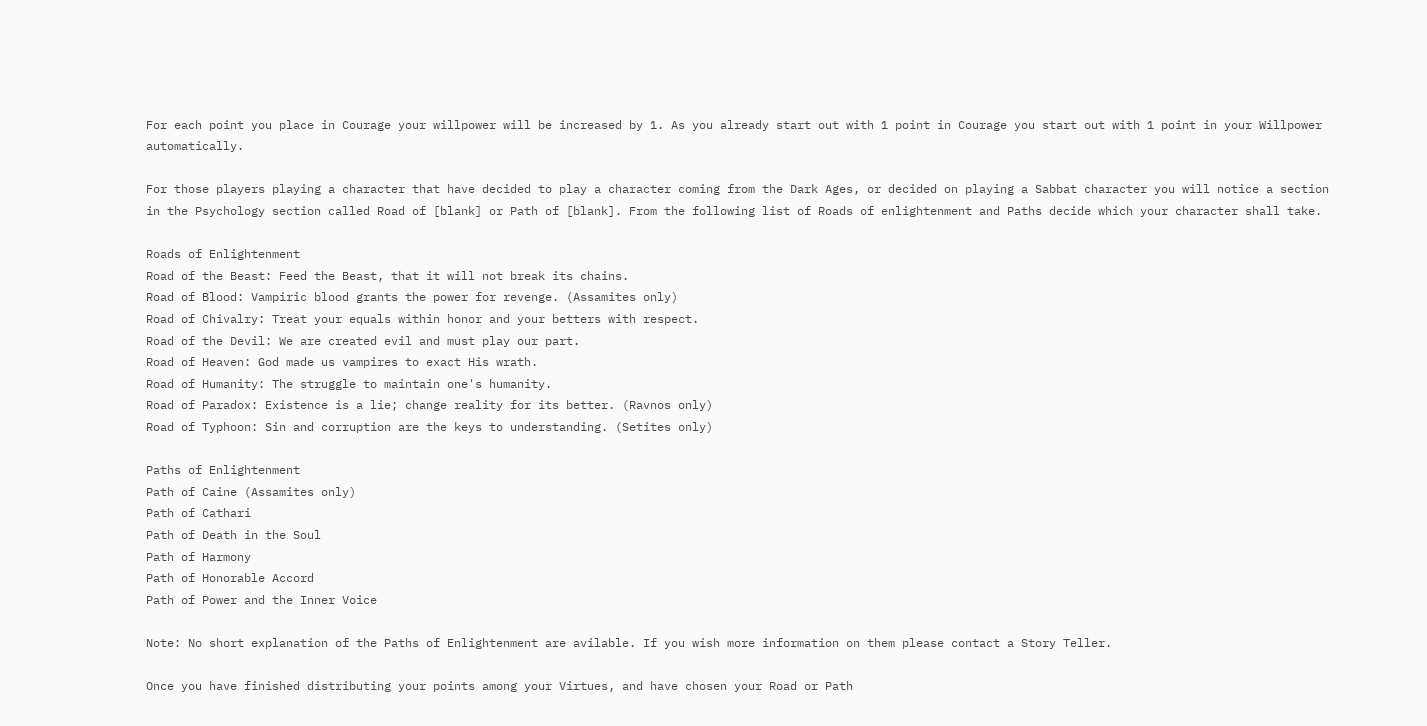For each point you place in Courage your willpower will be increased by 1. As you already start out with 1 point in Courage you start out with 1 point in your Willpower automatically.

For those players playing a character that have decided to play a character coming from the Dark Ages, or decided on playing a Sabbat character you will notice a section in the Psychology section called Road of [blank] or Path of [blank]. From the following list of Roads of enlightenment and Paths decide which your character shall take.

Roads of Enlightenment
Road of the Beast: Feed the Beast, that it will not break its chains.
Road of Blood: Vampiric blood grants the power for revenge. (Assamites only)
Road of Chivalry: Treat your equals within honor and your betters with respect.
Road of the Devil: We are created evil and must play our part.
Road of Heaven: God made us vampires to exact His wrath.
Road of Humanity: The struggle to maintain one's humanity.
Road of Paradox: Existence is a lie; change reality for its better. (Ravnos only)
Road of Typhoon: Sin and corruption are the keys to understanding. (Setites only)

Paths of Enlightenment
Path of Caine (Assamites only)
Path of Cathari
Path of Death in the Soul
Path of Harmony
Path of Honorable Accord
Path of Power and the Inner Voice

Note: No short explanation of the Paths of Enlightenment are avilable. If you wish more information on them please contact a Story Teller.

Once you have finished distributing your points among your Virtues, and have chosen your Road or Path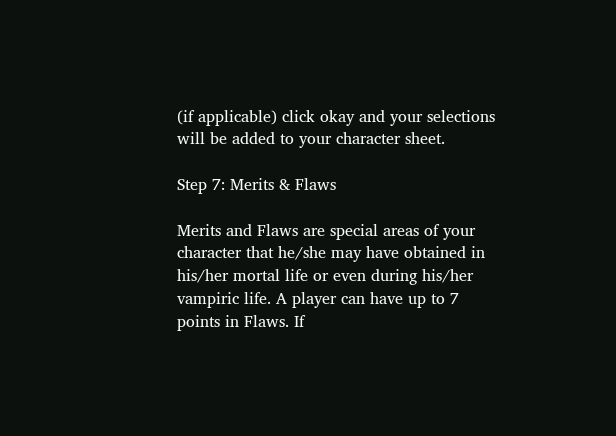(if applicable) click okay and your selections will be added to your character sheet.

Step 7: Merits & Flaws

Merits and Flaws are special areas of your character that he/she may have obtained in his/her mortal life or even during his/her vampiric life. A player can have up to 7 points in Flaws. If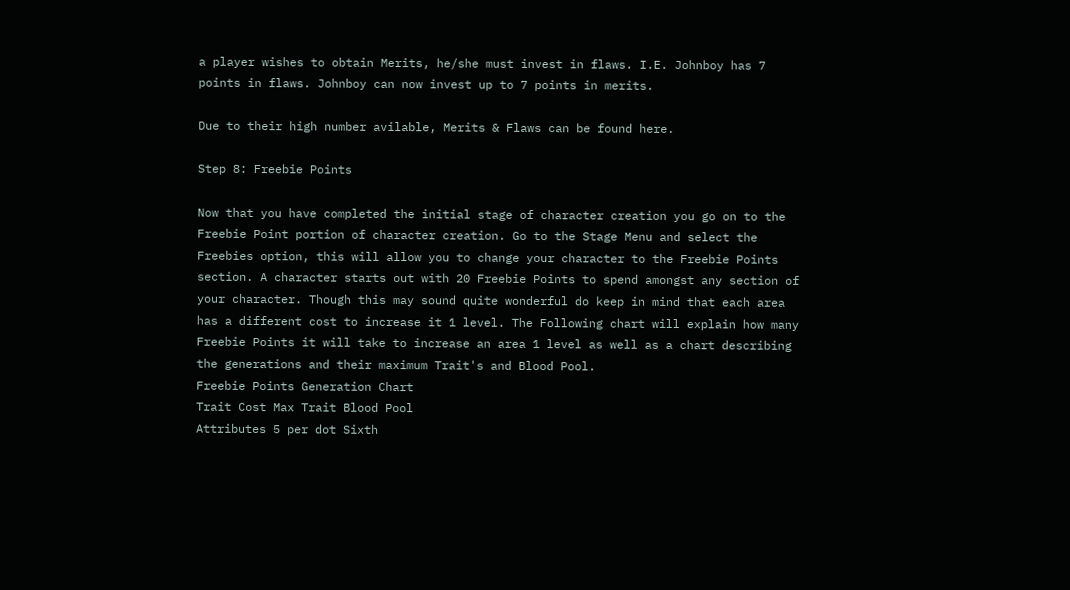a player wishes to obtain Merits, he/she must invest in flaws. I.E. Johnboy has 7 points in flaws. Johnboy can now invest up to 7 points in merits.

Due to their high number avilable, Merits & Flaws can be found here.

Step 8: Freebie Points

Now that you have completed the initial stage of character creation you go on to the Freebie Point portion of character creation. Go to the Stage Menu and select the Freebies option, this will allow you to change your character to the Freebie Points section. A character starts out with 20 Freebie Points to spend amongst any section of your character. Though this may sound quite wonderful do keep in mind that each area has a different cost to increase it 1 level. The Following chart will explain how many Freebie Points it will take to increase an area 1 level as well as a chart describing the generations and their maximum Trait's and Blood Pool.
Freebie Points Generation Chart
Trait Cost Max Trait Blood Pool
Attributes 5 per dot Sixth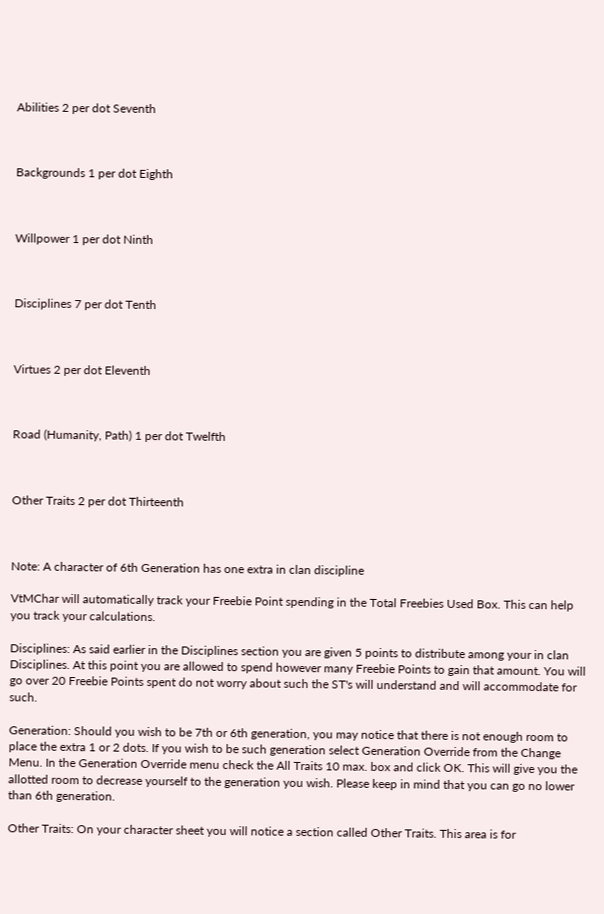Abilities 2 per dot Seventh



Backgrounds 1 per dot Eighth



Willpower 1 per dot Ninth



Disciplines 7 per dot Tenth



Virtues 2 per dot Eleventh



Road (Humanity, Path) 1 per dot Twelfth



Other Traits 2 per dot Thirteenth



Note: A character of 6th Generation has one extra in clan discipline

VtMChar will automatically track your Freebie Point spending in the Total Freebies Used Box. This can help you track your calculations.

Disciplines: As said earlier in the Disciplines section you are given 5 points to distribute among your in clan Disciplines. At this point you are allowed to spend however many Freebie Points to gain that amount. You will go over 20 Freebie Points spent do not worry about such the ST's will understand and will accommodate for such.

Generation: Should you wish to be 7th or 6th generation, you may notice that there is not enough room to place the extra 1 or 2 dots. If you wish to be such generation select Generation Override from the Change Menu. In the Generation Override menu check the All Traits 10 max. box and click OK. This will give you the allotted room to decrease yourself to the generation you wish. Please keep in mind that you can go no lower than 6th generation.

Other Traits: On your character sheet you will notice a section called Other Traits. This area is for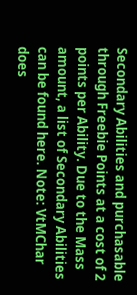Secondary Abilities and purchasable through Freebie Points at a cost of 2 points per Ability. Due to the Mass amount, a list of Secondary Abilities can be found here. Note: VtMChar does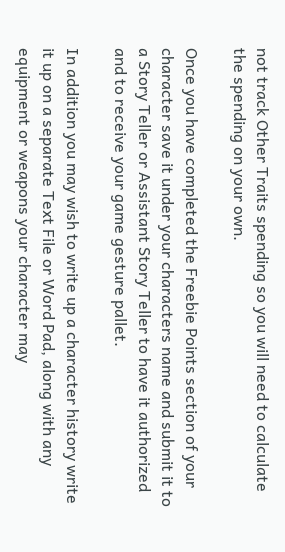not track Other Traits spending so you will need to calculate the spending on your own.

Once you have completed the Freebie Points section of your character save it under your characters name and submit it to a Story Teller or Assistant Story Teller to have it authorized and to receive your game gesture pallet.

In addition you may wish to write up a character history write it up on a separate Text File or Word Pad, along with any equipment or weapons your character may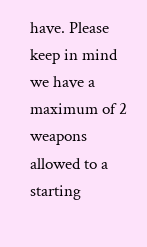have. Please keep in mind we have a maximum of 2 weapons allowed to a starting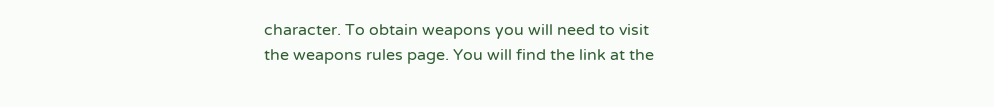character. To obtain weapons you will need to visit the weapons rules page. You will find the link at the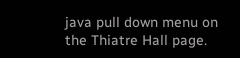java pull down menu on the Thiatre Hall page.